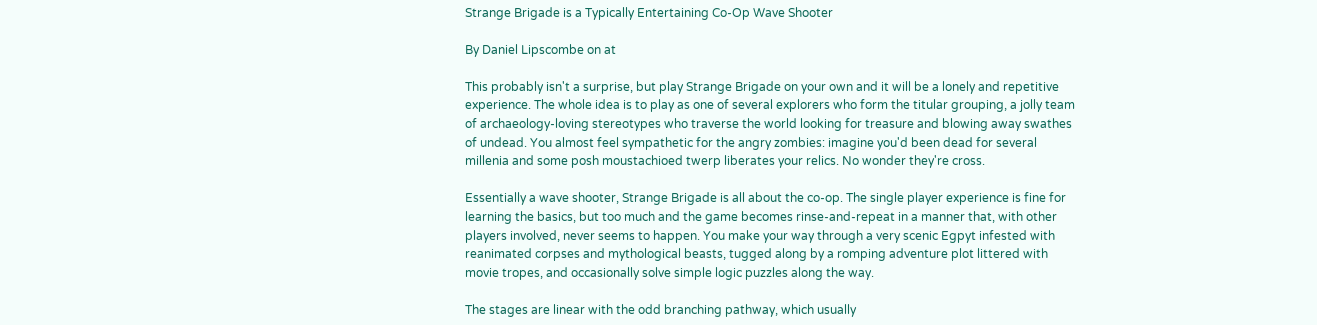Strange Brigade is a Typically Entertaining Co-Op Wave Shooter

By Daniel Lipscombe on at

This probably isn't a surprise, but play Strange Brigade on your own and it will be a lonely and repetitive experience. The whole idea is to play as one of several explorers who form the titular grouping, a jolly team of archaeology-loving stereotypes who traverse the world looking for treasure and blowing away swathes of undead. You almost feel sympathetic for the angry zombies: imagine you'd been dead for several millenia and some posh moustachioed twerp liberates your relics. No wonder they're cross.

Essentially a wave shooter, Strange Brigade is all about the co-op. The single player experience is fine for learning the basics, but too much and the game becomes rinse-and-repeat in a manner that, with other players involved, never seems to happen. You make your way through a very scenic Egpyt infested with reanimated corpses and mythological beasts, tugged along by a romping adventure plot littered with movie tropes, and occasionally solve simple logic puzzles along the way.

The stages are linear with the odd branching pathway, which usually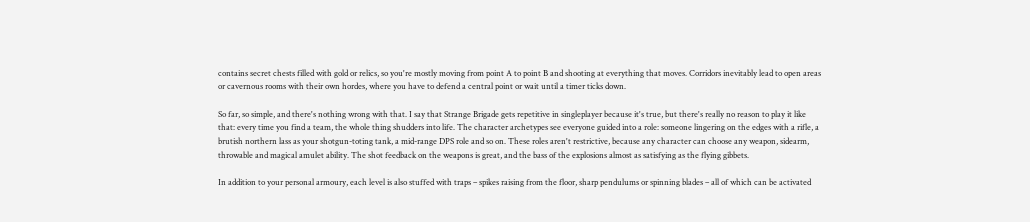contains secret chests filled with gold or relics, so you're mostly moving from point A to point B and shooting at everything that moves. Corridors inevitably lead to open areas or cavernous rooms with their own hordes, where you have to defend a central point or wait until a timer ticks down.

So far, so simple, and there's nothing wrong with that. I say that Strange Brigade gets repetitive in singleplayer because it's true, but there's really no reason to play it like that: every time you find a team, the whole thing shudders into life. The character archetypes see everyone guided into a role: someone lingering on the edges with a rifle, a brutish northern lass as your shotgun-toting tank, a mid-range DPS role and so on. These roles aren't restrictive, because any character can choose any weapon, sidearm, throwable and magical amulet ability. The shot feedback on the weapons is great, and the bass of the explosions almost as satisfying as the flying gibbets.

In addition to your personal armoury, each level is also stuffed with traps – spikes raising from the floor, sharp pendulums or spinning blades – all of which can be activated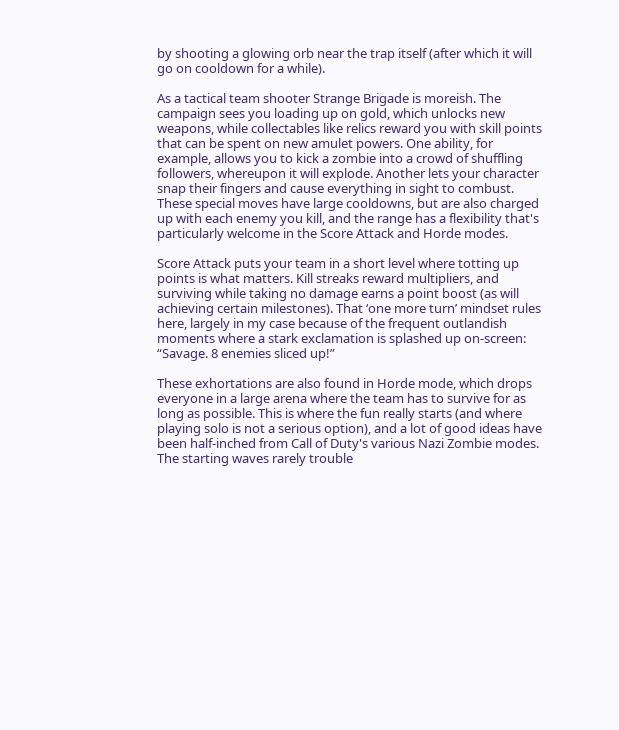by shooting a glowing orb near the trap itself (after which it will go on cooldown for a while).

As a tactical team shooter Strange Brigade is moreish. The campaign sees you loading up on gold, which unlocks new weapons, while collectables like relics reward you with skill points that can be spent on new amulet powers. One ability, for example, allows you to kick a zombie into a crowd of shuffling followers, whereupon it will explode. Another lets your character snap their fingers and cause everything in sight to combust. These special moves have large cooldowns, but are also charged up with each enemy you kill, and the range has a flexibility that's particularly welcome in the Score Attack and Horde modes.

Score Attack puts your team in a short level where totting up points is what matters. Kill streaks reward multipliers, and surviving while taking no damage earns a point boost (as will achieving certain milestones). That ‘one more turn’ mindset rules here, largely in my case because of the frequent outlandish moments where a stark exclamation is splashed up on-screen: “Savage. 8 enemies sliced up!”

These exhortations are also found in Horde mode, which drops everyone in a large arena where the team has to survive for as long as possible. This is where the fun really starts (and where playing solo is not a serious option), and a lot of good ideas have been half-inched from Call of Duty's various Nazi Zombie modes. The starting waves rarely trouble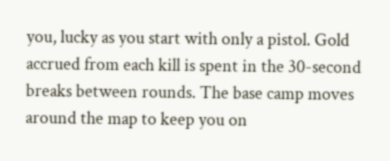you, lucky as you start with only a pistol. Gold accrued from each kill is spent in the 30-second breaks between rounds. The base camp moves around the map to keep you on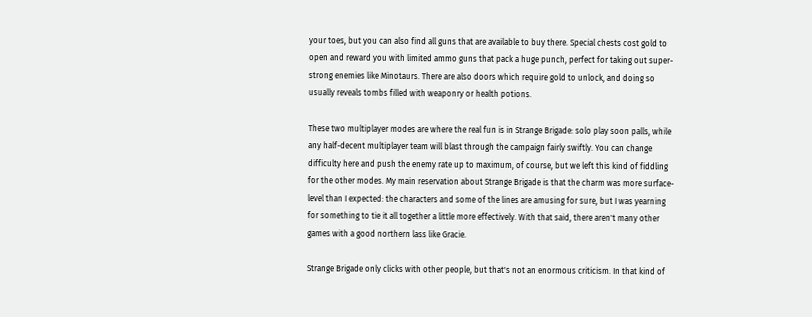your toes, but you can also find all guns that are available to buy there. Special chests cost gold to open and reward you with limited ammo guns that pack a huge punch, perfect for taking out super-strong enemies like Minotaurs. There are also doors which require gold to unlock, and doing so usually reveals tombs filled with weaponry or health potions.

These two multiplayer modes are where the real fun is in Strange Brigade: solo play soon palls, while any half-decent multiplayer team will blast through the campaign fairly swiftly. You can change difficulty here and push the enemy rate up to maximum, of course, but we left this kind of fiddling for the other modes. My main reservation about Strange Brigade is that the charm was more surface-level than I expected: the characters and some of the lines are amusing for sure, but I was yearning for something to tie it all together a little more effectively. With that said, there aren't many other games with a good northern lass like Gracie.

Strange Brigade only clicks with other people, but that's not an enormous criticism. In that kind of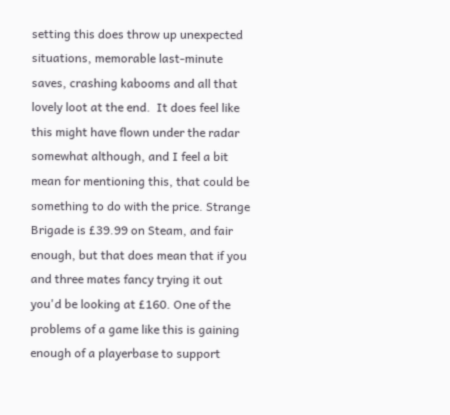setting this does throw up unexpected situations, memorable last-minute saves, crashing kabooms and all that lovely loot at the end.  It does feel like this might have flown under the radar somewhat although, and I feel a bit mean for mentioning this, that could be something to do with the price. Strange Brigade is £39.99 on Steam, and fair enough, but that does mean that if you and three mates fancy trying it out you'd be looking at £160. One of the problems of a game like this is gaining enough of a playerbase to support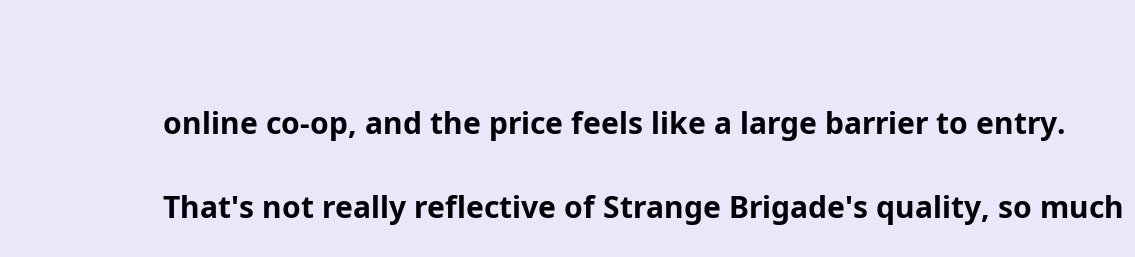online co-op, and the price feels like a large barrier to entry.

That's not really reflective of Strange Brigade's quality, so much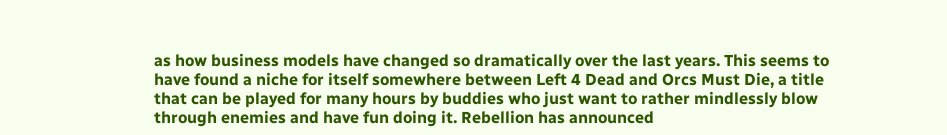as how business models have changed so dramatically over the last years. This seems to have found a niche for itself somewhere between Left 4 Dead and Orcs Must Die, a title that can be played for many hours by buddies who just want to rather mindlessly blow through enemies and have fun doing it. Rebellion has announced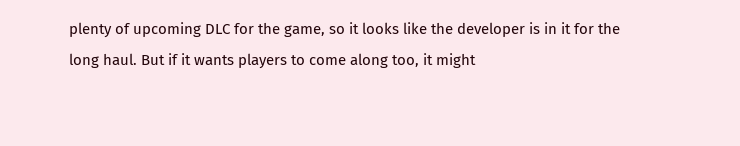plenty of upcoming DLC for the game, so it looks like the developer is in it for the long haul. But if it wants players to come along too, it might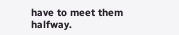have to meet them halfway.